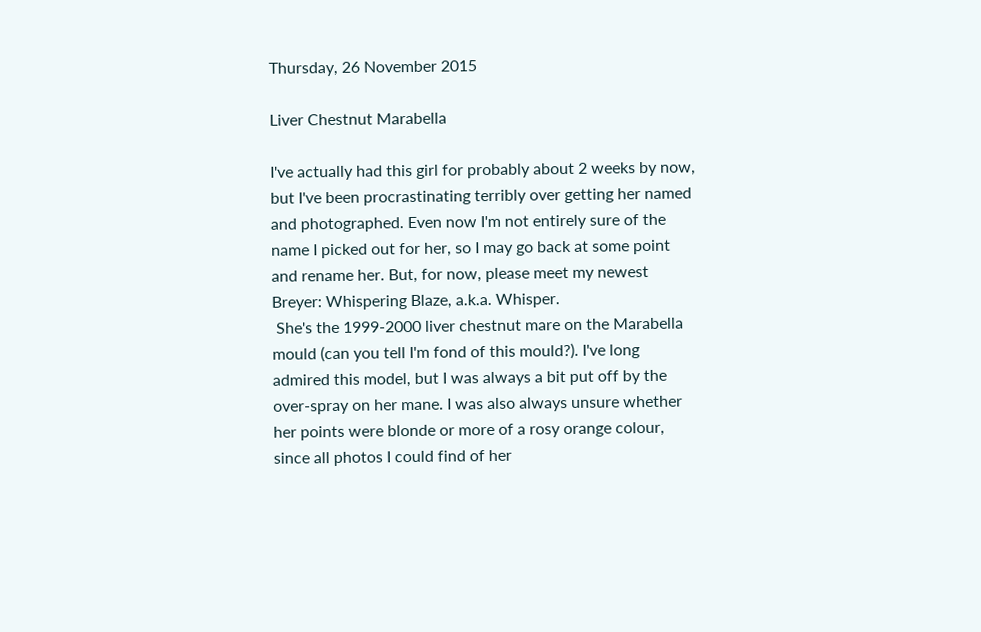Thursday, 26 November 2015

Liver Chestnut Marabella

I've actually had this girl for probably about 2 weeks by now, but I've been procrastinating terribly over getting her named and photographed. Even now I'm not entirely sure of the name I picked out for her, so I may go back at some point and rename her. But, for now, please meet my newest Breyer: Whispering Blaze, a.k.a. Whisper.
 She's the 1999-2000 liver chestnut mare on the Marabella mould (can you tell I'm fond of this mould?). I've long admired this model, but I was always a bit put off by the over-spray on her mane. I was also always unsure whether her points were blonde or more of a rosy orange colour, since all photos I could find of her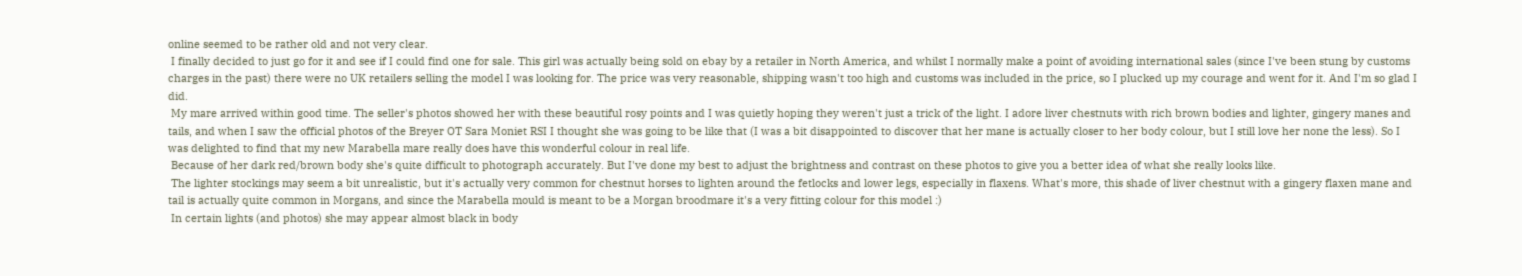online seemed to be rather old and not very clear.
 I finally decided to just go for it and see if I could find one for sale. This girl was actually being sold on ebay by a retailer in North America, and whilst I normally make a point of avoiding international sales (since I've been stung by customs charges in the past) there were no UK retailers selling the model I was looking for. The price was very reasonable, shipping wasn't too high and customs was included in the price, so I plucked up my courage and went for it. And I'm so glad I did.
 My mare arrived within good time. The seller's photos showed her with these beautiful rosy points and I was quietly hoping they weren't just a trick of the light. I adore liver chestnuts with rich brown bodies and lighter, gingery manes and tails, and when I saw the official photos of the Breyer OT Sara Moniet RSI I thought she was going to be like that (I was a bit disappointed to discover that her mane is actually closer to her body colour, but I still love her none the less). So I was delighted to find that my new Marabella mare really does have this wonderful colour in real life.
 Because of her dark red/brown body she's quite difficult to photograph accurately. But I've done my best to adjust the brightness and contrast on these photos to give you a better idea of what she really looks like.
 The lighter stockings may seem a bit unrealistic, but it's actually very common for chestnut horses to lighten around the fetlocks and lower legs, especially in flaxens. What's more, this shade of liver chestnut with a gingery flaxen mane and tail is actually quite common in Morgans, and since the Marabella mould is meant to be a Morgan broodmare it's a very fitting colour for this model :)
 In certain lights (and photos) she may appear almost black in body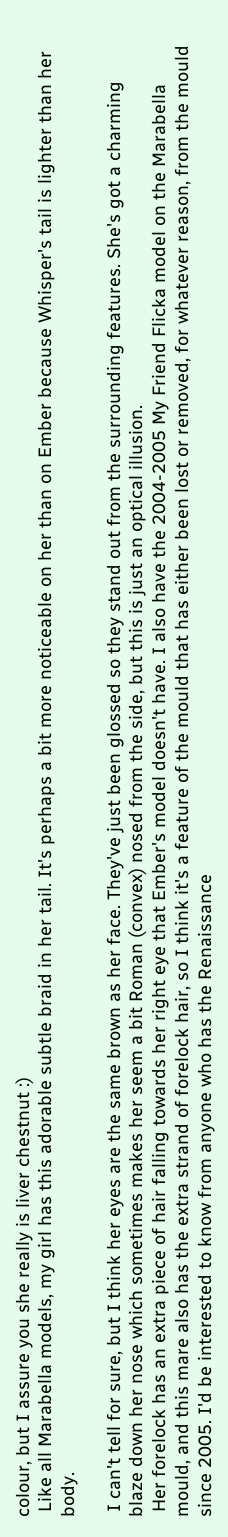colour, but I assure you she really is liver chestnut :)
 Like all Marabella models, my girl has this adorable subtle braid in her tail. It's perhaps a bit more noticeable on her than on Ember because Whisper's tail is lighter than her body.

 I can't tell for sure, but I think her eyes are the same brown as her face. They've just been glossed so they stand out from the surrounding features. She's got a charming blaze down her nose which sometimes makes her seem a bit Roman (convex) nosed from the side, but this is just an optical illusion.
 Her forelock has an extra piece of hair falling towards her right eye that Ember's model doesn't have. I also have the 2004-2005 My Friend Flicka model on the Marabella mould, and this mare also has the extra strand of forelock hair, so I think it's a feature of the mould that has either been lost or removed, for whatever reason, from the mould since 2005. I'd be interested to know from anyone who has the Renaissance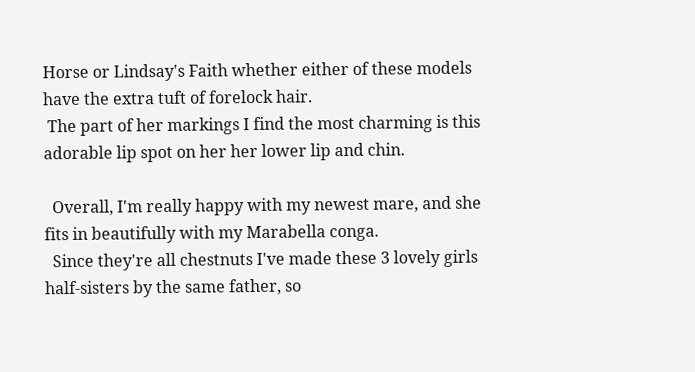Horse or Lindsay's Faith whether either of these models have the extra tuft of forelock hair.
 The part of her markings I find the most charming is this adorable lip spot on her her lower lip and chin.

  Overall, I'm really happy with my newest mare, and she fits in beautifully with my Marabella conga.
  Since they're all chestnuts I've made these 3 lovely girls half-sisters by the same father, so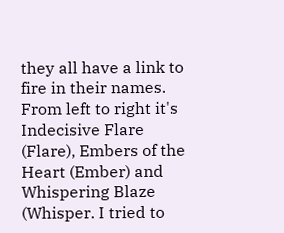they all have a link to fire in their names. From left to right it's Indecisive Flare (Flare), Embers of the Heart (Ember) and Whispering Blaze (Whisper. I tried to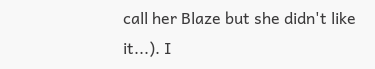call her Blaze but she didn't like it...). I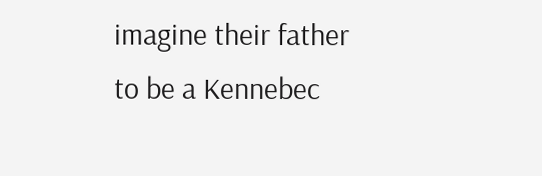imagine their father to be a Kennebec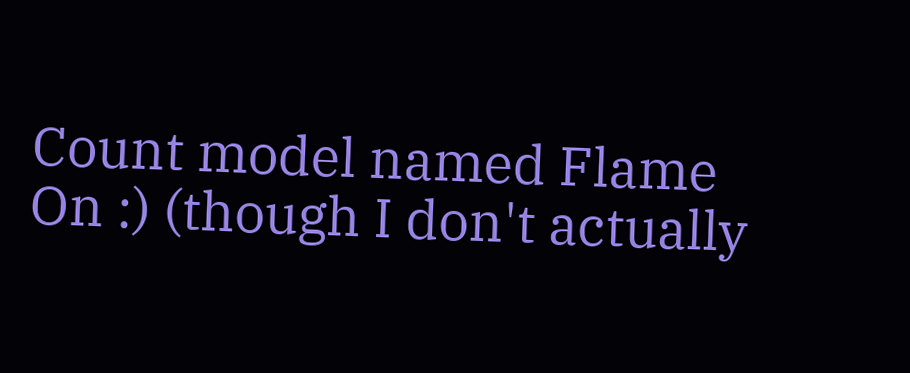Count model named Flame On :) (though I don't actually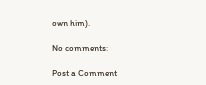own him).

No comments:

Post a Comment